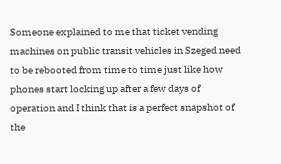Someone explained to me that ticket vending machines on public transit vehicles in Szeged need to be rebooted from time to time just like how phones start locking up after a few days of operation and I think that is a perfect snapshot of the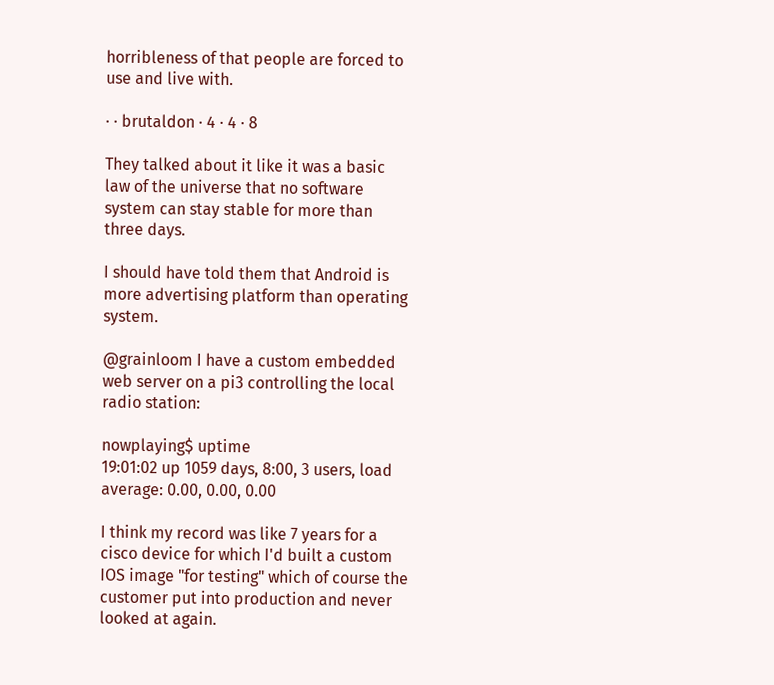horribleness of that people are forced to use and live with.

· · brutaldon · 4 · 4 · 8

They talked about it like it was a basic law of the universe that no software system can stay stable for more than three days.

I should have told them that Android is more advertising platform than operating system.

@grainloom I have a custom embedded web server on a pi3 controlling the local radio station:

nowplaying$ uptime
19:01:02 up 1059 days, 8:00, 3 users, load average: 0.00, 0.00, 0.00

I think my record was like 7 years for a cisco device for which I'd built a custom IOS image "for testing" which of course the customer put into production and never looked at again.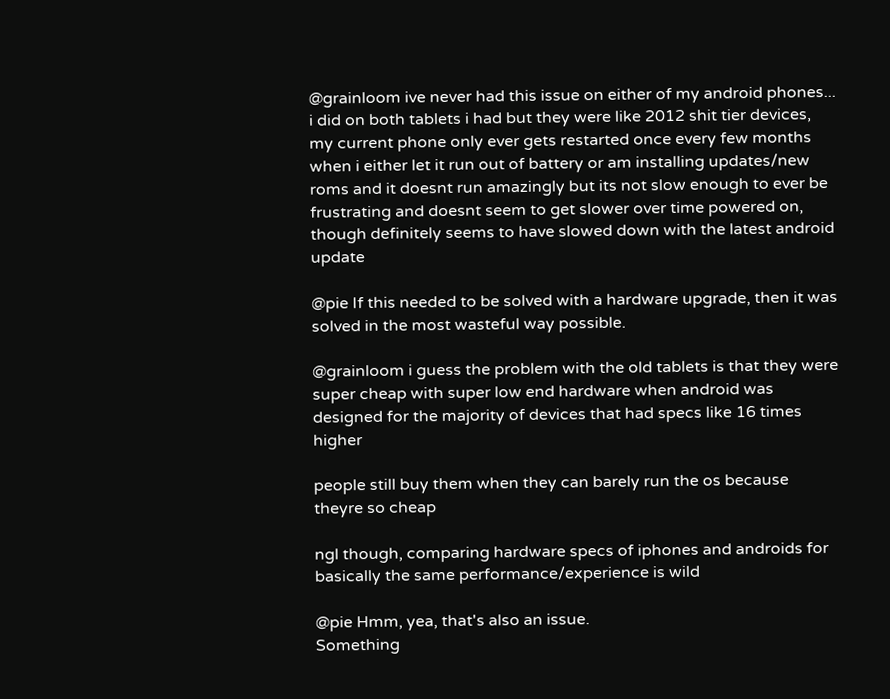@grainloom ive never had this issue on either of my android phones... i did on both tablets i had but they were like 2012 shit tier devices, my current phone only ever gets restarted once every few months when i either let it run out of battery or am installing updates/new roms and it doesnt run amazingly but its not slow enough to ever be frustrating and doesnt seem to get slower over time powered on, though definitely seems to have slowed down with the latest android update

@pie If this needed to be solved with a hardware upgrade, then it was solved in the most wasteful way possible.

@grainloom i guess the problem with the old tablets is that they were super cheap with super low end hardware when android was designed for the majority of devices that had specs like 16 times higher

people still buy them when they can barely run the os because theyre so cheap

ngl though, comparing hardware specs of iphones and androids for basically the same performance/experience is wild

@pie Hmm, yea, that's also an issue.
Something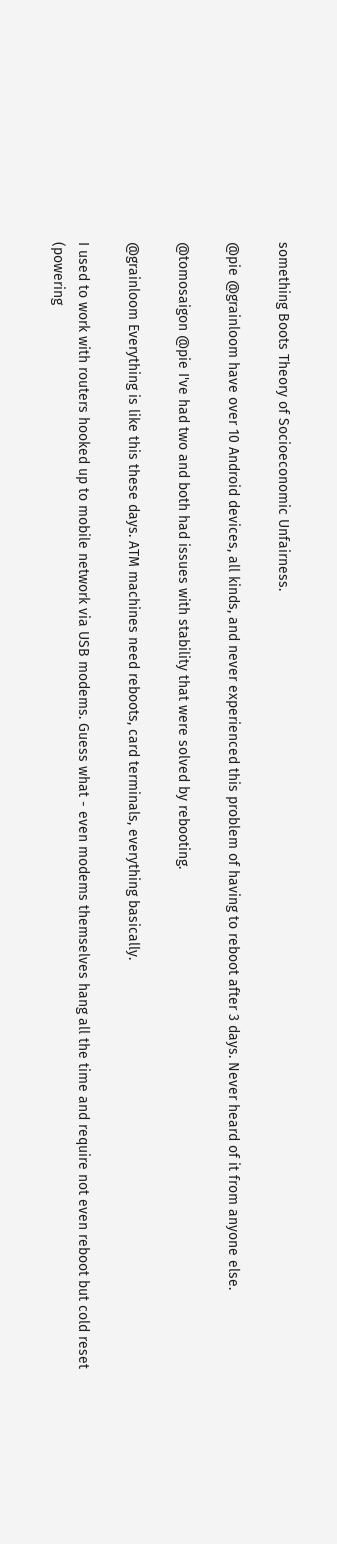something Boots Theory of Socioeconomic Unfairness.

@pie @grainloom have over 10 Android devices, all kinds, and never experienced this problem of having to reboot after 3 days. Never heard of it from anyone else.

@tomosaigon @pie I've had two and both had issues with stability that were solved by rebooting.

@grainloom Everything is like this these days. ATM machines need reboots, card terminals, everything basically.

I used to work with routers hooked up to mobile network via USB modems. Guess what - even modems themselves hang all the time and require not even reboot but cold reset (powering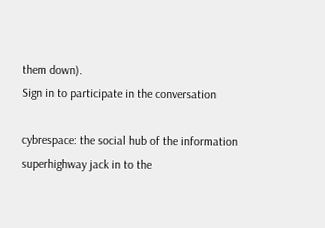them down).
Sign in to participate in the conversation

cybrespace: the social hub of the information superhighway jack in to the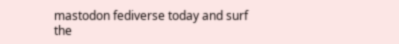mastodon fediverse today and surf the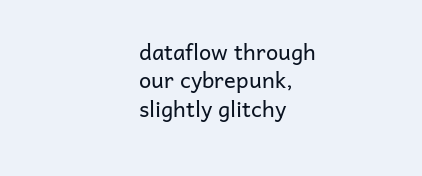dataflow through our cybrepunk, slightly glitchy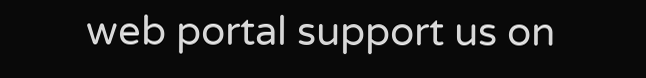web portal support us on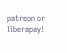patreon or liberapay!